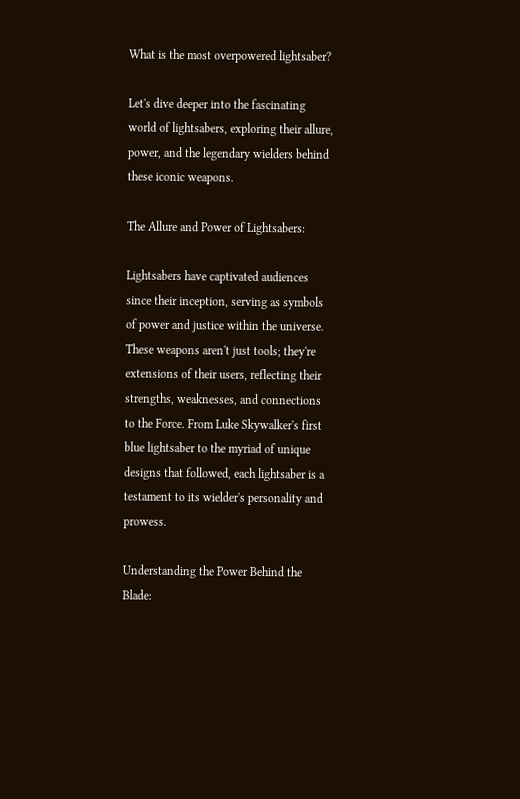What is the most overpowered lightsaber?

Let's dive deeper into the fascinating world of lightsabers, exploring their allure, power, and the legendary wielders behind these iconic weapons.

The Allure and Power of Lightsabers:

Lightsabers have captivated audiences since their inception, serving as symbols of power and justice within the universe. These weapons aren't just tools; they're extensions of their users, reflecting their strengths, weaknesses, and connections to the Force. From Luke Skywalker's first blue lightsaber to the myriad of unique designs that followed, each lightsaber is a testament to its wielder's personality and prowess.

Understanding the Power Behind the Blade: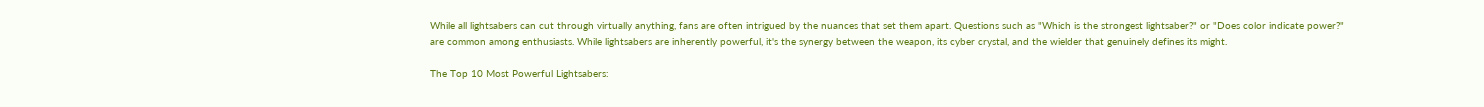While all lightsabers can cut through virtually anything, fans are often intrigued by the nuances that set them apart. Questions such as "Which is the strongest lightsaber?" or "Does color indicate power?" are common among enthusiasts. While lightsabers are inherently powerful, it's the synergy between the weapon, its cyber crystal, and the wielder that genuinely defines its might.

The Top 10 Most Powerful Lightsabers: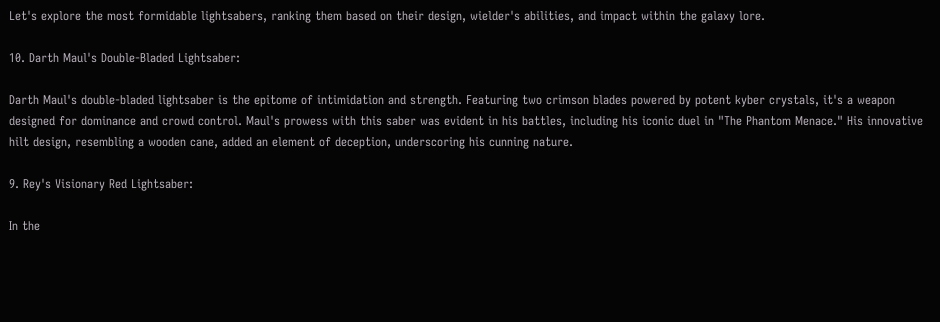Let's explore the most formidable lightsabers, ranking them based on their design, wielder's abilities, and impact within the galaxy lore.

10. Darth Maul's Double-Bladed Lightsaber:

Darth Maul's double-bladed lightsaber is the epitome of intimidation and strength. Featuring two crimson blades powered by potent kyber crystals, it's a weapon designed for dominance and crowd control. Maul's prowess with this saber was evident in his battles, including his iconic duel in "The Phantom Menace." His innovative hilt design, resembling a wooden cane, added an element of deception, underscoring his cunning nature.

9. Rey's Visionary Red Lightsaber:

In the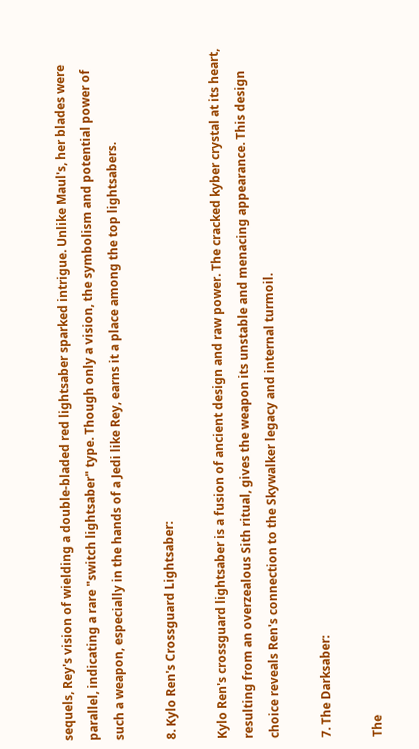sequels, Rey's vision of wielding a double-bladed red lightsaber sparked intrigue. Unlike Maul's, her blades were parallel, indicating a rare "switch lightsaber" type. Though only a vision, the symbolism and potential power of such a weapon, especially in the hands of a Jedi like Rey, earns it a place among the top lightsabers.

8. Kylo Ren's Crossguard Lightsaber:

Kylo Ren's crossguard lightsaber is a fusion of ancient design and raw power. The cracked kyber crystal at its heart, resulting from an overzealous Sith ritual, gives the weapon its unstable and menacing appearance. This design choice reveals Ren's connection to the Skywalker legacy and internal turmoil.

7. The Darksaber:

The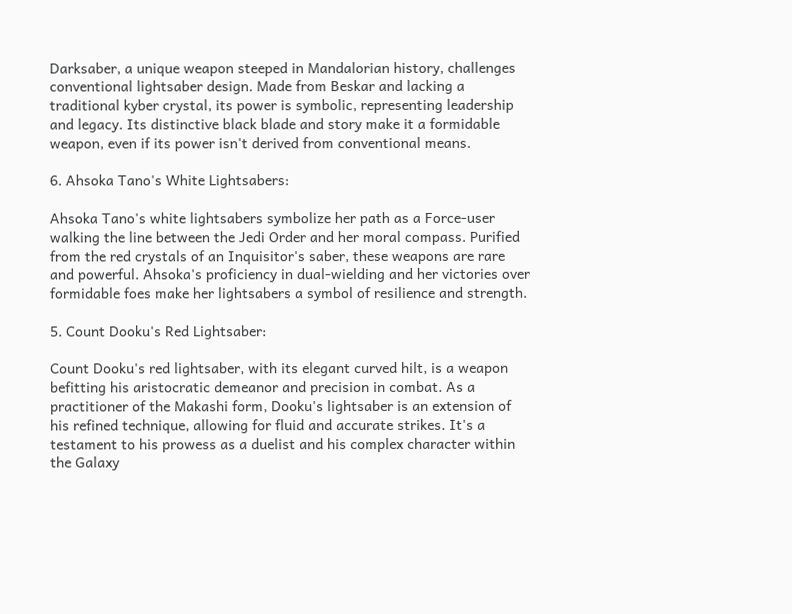Darksaber, a unique weapon steeped in Mandalorian history, challenges conventional lightsaber design. Made from Beskar and lacking a traditional kyber crystal, its power is symbolic, representing leadership and legacy. Its distinctive black blade and story make it a formidable weapon, even if its power isn't derived from conventional means.

6. Ahsoka Tano's White Lightsabers:

Ahsoka Tano's white lightsabers symbolize her path as a Force-user walking the line between the Jedi Order and her moral compass. Purified from the red crystals of an Inquisitor's saber, these weapons are rare and powerful. Ahsoka's proficiency in dual-wielding and her victories over formidable foes make her lightsabers a symbol of resilience and strength.

5. Count Dooku's Red Lightsaber:

Count Dooku's red lightsaber, with its elegant curved hilt, is a weapon befitting his aristocratic demeanor and precision in combat. As a practitioner of the Makashi form, Dooku's lightsaber is an extension of his refined technique, allowing for fluid and accurate strikes. It's a testament to his prowess as a duelist and his complex character within the Galaxy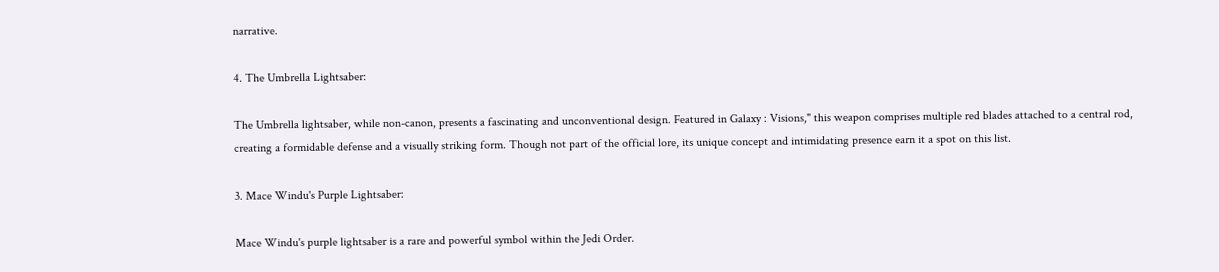narrative.

4. The Umbrella Lightsaber:

The Umbrella lightsaber, while non-canon, presents a fascinating and unconventional design. Featured in Galaxy : Visions," this weapon comprises multiple red blades attached to a central rod, creating a formidable defense and a visually striking form. Though not part of the official lore, its unique concept and intimidating presence earn it a spot on this list.

3. Mace Windu's Purple Lightsaber:

Mace Windu's purple lightsaber is a rare and powerful symbol within the Jedi Order.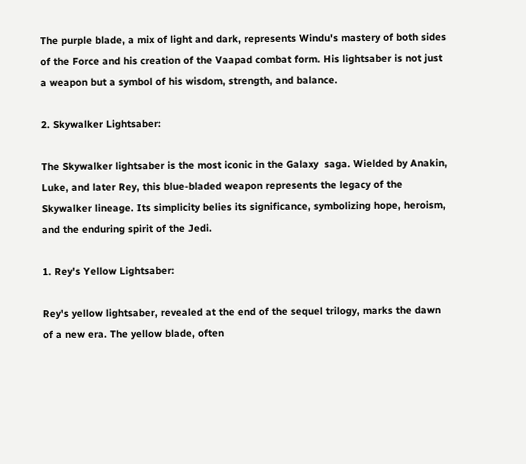The purple blade, a mix of light and dark, represents Windu's mastery of both sides of the Force and his creation of the Vaapad combat form. His lightsaber is not just a weapon but a symbol of his wisdom, strength, and balance.

2. Skywalker Lightsaber:

The Skywalker lightsaber is the most iconic in the Galaxy  saga. Wielded by Anakin, Luke, and later Rey, this blue-bladed weapon represents the legacy of the Skywalker lineage. Its simplicity belies its significance, symbolizing hope, heroism, and the enduring spirit of the Jedi.

1. Rey's Yellow Lightsaber:

Rey's yellow lightsaber, revealed at the end of the sequel trilogy, marks the dawn of a new era. The yellow blade, often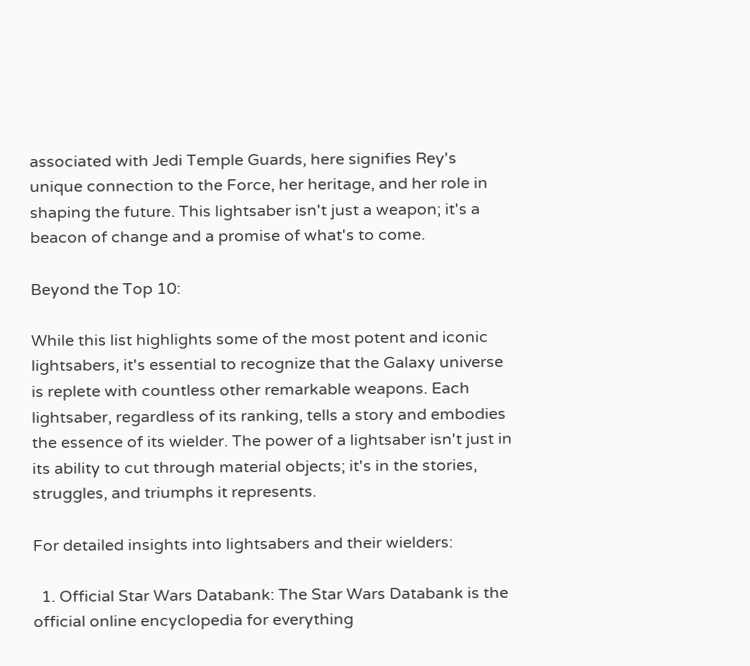associated with Jedi Temple Guards, here signifies Rey's unique connection to the Force, her heritage, and her role in shaping the future. This lightsaber isn't just a weapon; it's a beacon of change and a promise of what's to come.

Beyond the Top 10:

While this list highlights some of the most potent and iconic lightsabers, it's essential to recognize that the Galaxy universe is replete with countless other remarkable weapons. Each lightsaber, regardless of its ranking, tells a story and embodies the essence of its wielder. The power of a lightsaber isn't just in its ability to cut through material objects; it's in the stories, struggles, and triumphs it represents.

For detailed insights into lightsabers and their wielders:

  1. Official Star Wars Databank: The Star Wars Databank is the official online encyclopedia for everything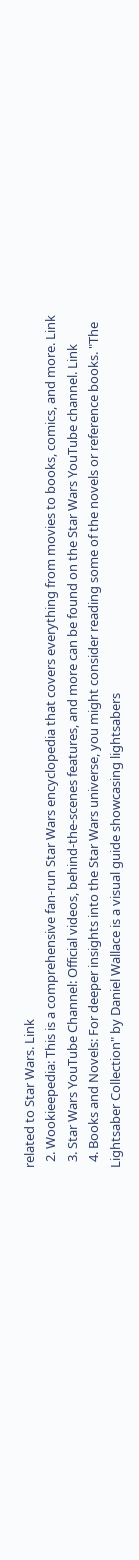related to Star Wars. Link
  2. Wookieepedia: This is a comprehensive fan-run Star Wars encyclopedia that covers everything from movies to books, comics, and more. Link
  3. Star Wars YouTube Channel: Official videos, behind-the-scenes features, and more can be found on the Star Wars YouTube channel. Link
  4. Books and Novels: For deeper insights into the Star Wars universe, you might consider reading some of the novels or reference books. "The Lightsaber Collection" by Daniel Wallace is a visual guide showcasing lightsabers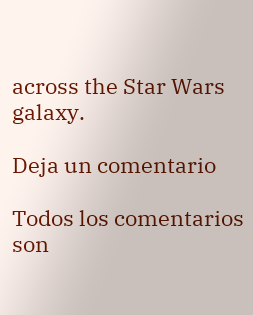across the Star Wars galaxy.

Deja un comentario

Todos los comentarios son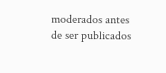moderados antes de ser publicados